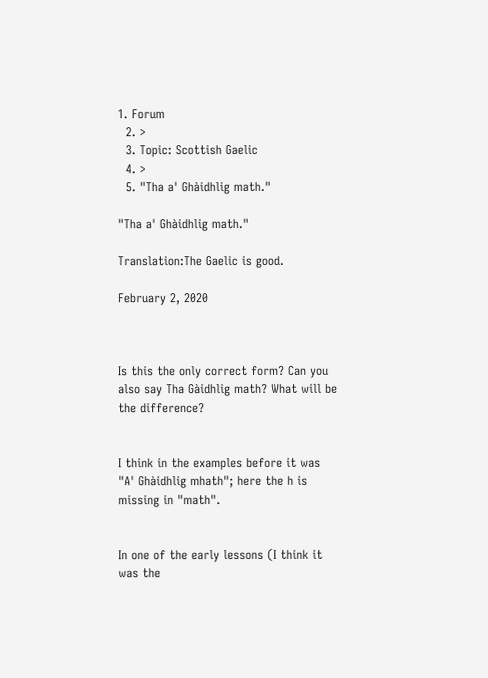1. Forum
  2. >
  3. Topic: Scottish Gaelic
  4. >
  5. "Tha a' Ghàidhlig math."

"Tha a' Ghàidhlig math."

Translation:The Gaelic is good.

February 2, 2020



Is this the only correct form? Can you also say Tha Gàidhlig math? What will be the difference?


I think in the examples before it was "A' Ghàidhlig mhath"; here the h is missing in "math".


In one of the early lessons (I think it was the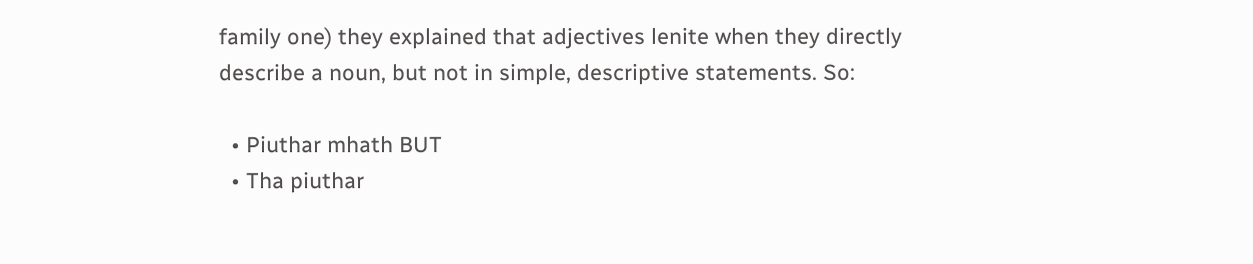family one) they explained that adjectives lenite when they directly describe a noun, but not in simple, descriptive statements. So:

  • Piuthar mhath BUT
  • Tha piuthar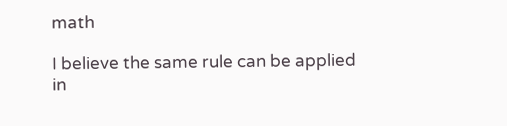math

I believe the same rule can be applied in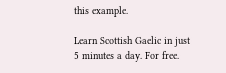this example.

Learn Scottish Gaelic in just 5 minutes a day. For free.